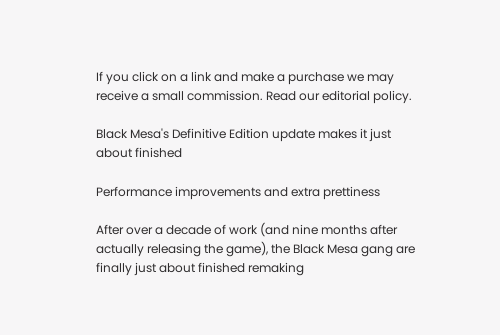If you click on a link and make a purchase we may receive a small commission. Read our editorial policy.

Black Mesa's Definitive Edition update makes it just about finished

Performance improvements and extra prettiness

After over a decade of work (and nine months after actually releasing the game), the Black Mesa gang are finally just about finished remaking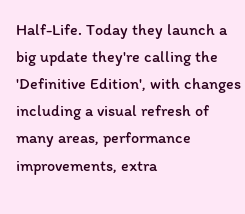Half-Life. Today they launch a big update they're calling the 'Definitive Edition', with changes including a visual refresh of many areas, performance improvements, extra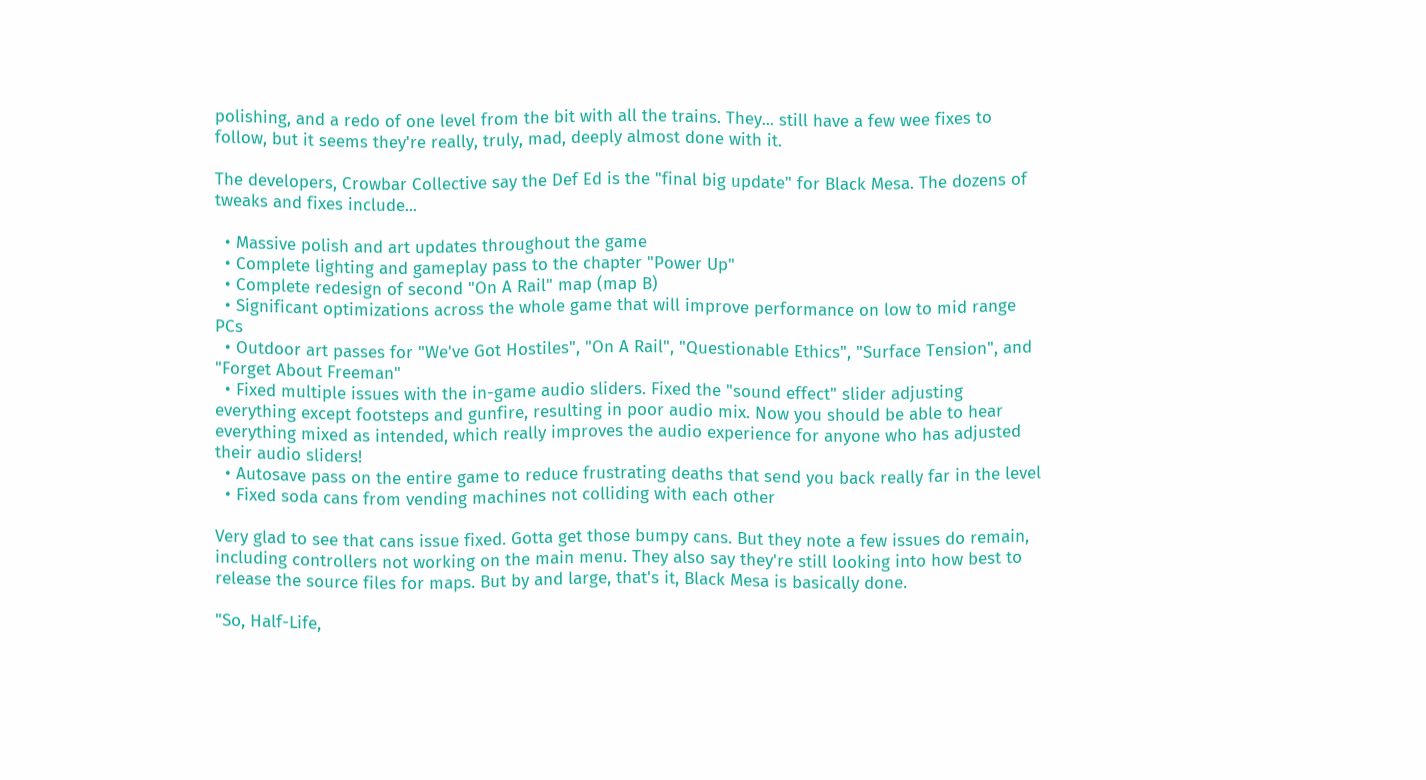polishing, and a redo of one level from the bit with all the trains. They... still have a few wee fixes to follow, but it seems they're really, truly, mad, deeply almost done with it.

The developers, Crowbar Collective say the Def Ed is the "final big update" for Black Mesa. The dozens of tweaks and fixes include...

  • Massive polish and art updates throughout the game
  • Complete lighting and gameplay pass to the chapter "Power Up"
  • Complete redesign of second "On A Rail" map (map B)
  • Significant optimizations across the whole game that will improve performance on low to mid range PCs
  • Outdoor art passes for "We've Got Hostiles", "On A Rail", "Questionable Ethics", "Surface Tension", and "Forget About Freeman"
  • Fixed multiple issues with the in-game audio sliders. Fixed the "sound effect" slider adjusting everything except footsteps and gunfire, resulting in poor audio mix. Now you should be able to hear everything mixed as intended, which really improves the audio experience for anyone who has adjusted their audio sliders!
  • Autosave pass on the entire game to reduce frustrating deaths that send you back really far in the level
  • Fixed soda cans from vending machines not colliding with each other

Very glad to see that cans issue fixed. Gotta get those bumpy cans. But they note a few issues do remain, including controllers not working on the main menu. They also say they're still looking into how best to release the source files for maps. But by and large, that's it, Black Mesa is basically done.

"So, Half-Life,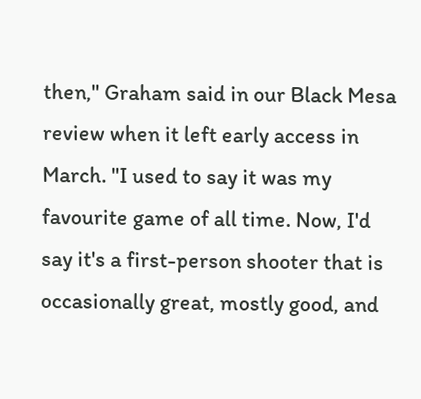then," Graham said in our Black Mesa review when it left early access in March. "I used to say it was my favourite game of all time. Now, I'd say it's a first-person shooter that is occasionally great, mostly good, and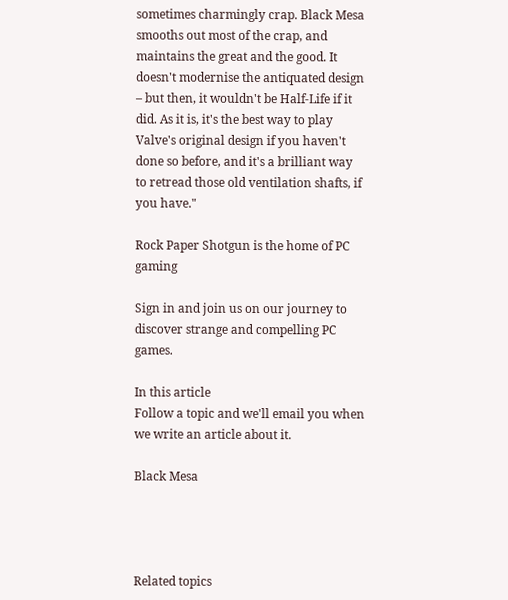sometimes charmingly crap. Black Mesa smooths out most of the crap, and maintains the great and the good. It doesn't modernise the antiquated design – but then, it wouldn't be Half-Life if it did. As it is, it's the best way to play Valve's original design if you haven't done so before, and it's a brilliant way to retread those old ventilation shafts, if you have."

Rock Paper Shotgun is the home of PC gaming

Sign in and join us on our journey to discover strange and compelling PC games.

In this article
Follow a topic and we'll email you when we write an article about it.

Black Mesa




Related topics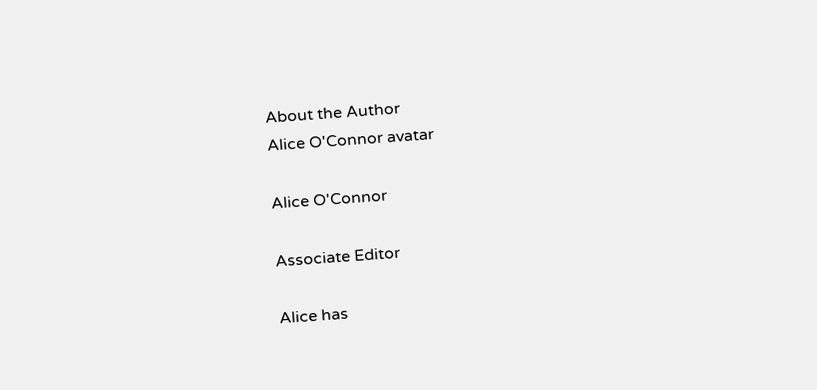About the Author
Alice O'Connor avatar

Alice O'Connor

Associate Editor

Alice has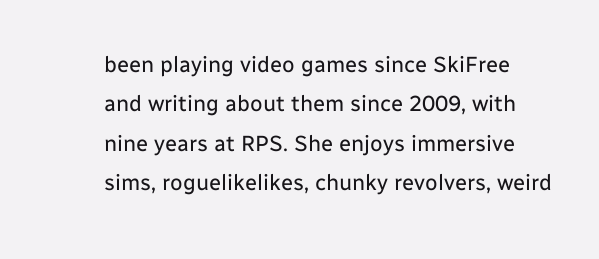been playing video games since SkiFree and writing about them since 2009, with nine years at RPS. She enjoys immersive sims, roguelikelikes, chunky revolvers, weird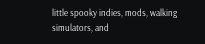little spooky indies, mods, walking simulators, and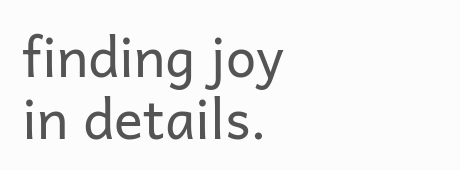finding joy in details.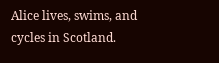Alice lives, swims, and cycles in Scotland.